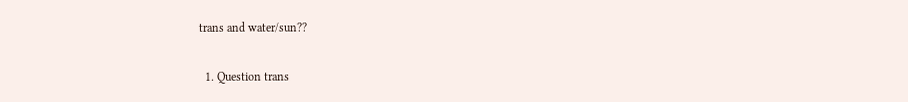trans and water/sun??

  1. Question trans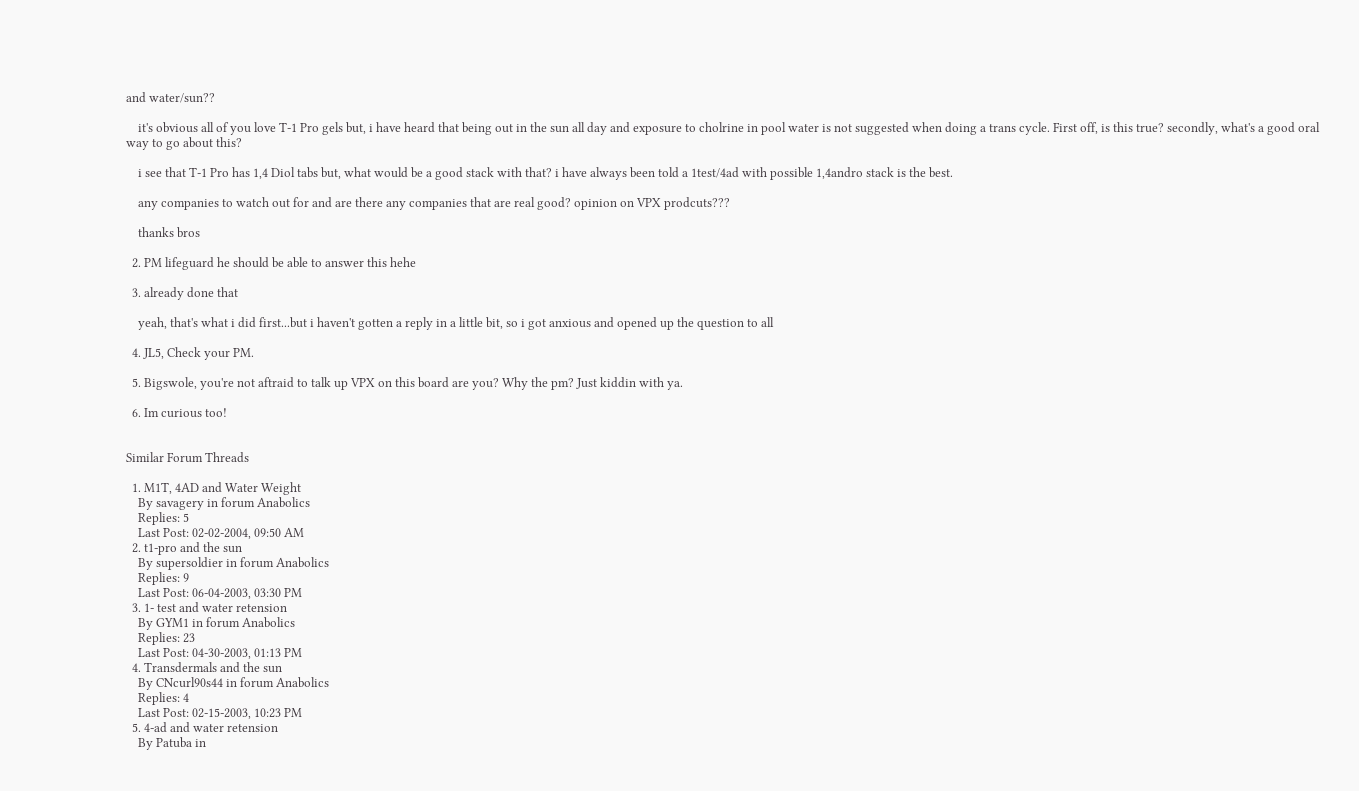and water/sun??

    it's obvious all of you love T-1 Pro gels but, i have heard that being out in the sun all day and exposure to cholrine in pool water is not suggested when doing a trans cycle. First off, is this true? secondly, what's a good oral way to go about this?

    i see that T-1 Pro has 1,4 Diol tabs but, what would be a good stack with that? i have always been told a 1test/4ad with possible 1,4andro stack is the best.

    any companies to watch out for and are there any companies that are real good? opinion on VPX prodcuts???

    thanks bros

  2. PM lifeguard he should be able to answer this hehe

  3. already done that

    yeah, that's what i did first...but i haven't gotten a reply in a little bit, so i got anxious and opened up the question to all

  4. JL5, Check your PM.

  5. Bigswole, you're not aftraid to talk up VPX on this board are you? Why the pm? Just kiddin with ya.

  6. Im curious too!


Similar Forum Threads

  1. M1T, 4AD and Water Weight
    By savagery in forum Anabolics
    Replies: 5
    Last Post: 02-02-2004, 09:50 AM
  2. t1-pro and the sun
    By supersoldier in forum Anabolics
    Replies: 9
    Last Post: 06-04-2003, 03:30 PM
  3. 1- test and water retension
    By GYM1 in forum Anabolics
    Replies: 23
    Last Post: 04-30-2003, 01:13 PM
  4. Transdermals and the sun
    By CNcurl90s44 in forum Anabolics
    Replies: 4
    Last Post: 02-15-2003, 10:23 PM
  5. 4-ad and water retension
    By Patuba in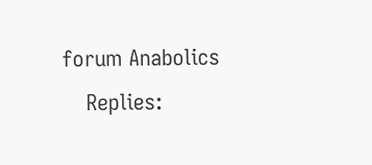forum Anabolics
    Replies: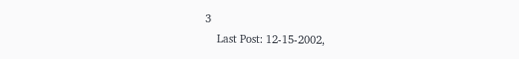3
    Last Post: 12-15-2002,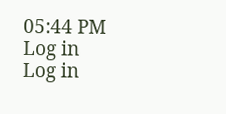05:44 PM
Log in
Log in